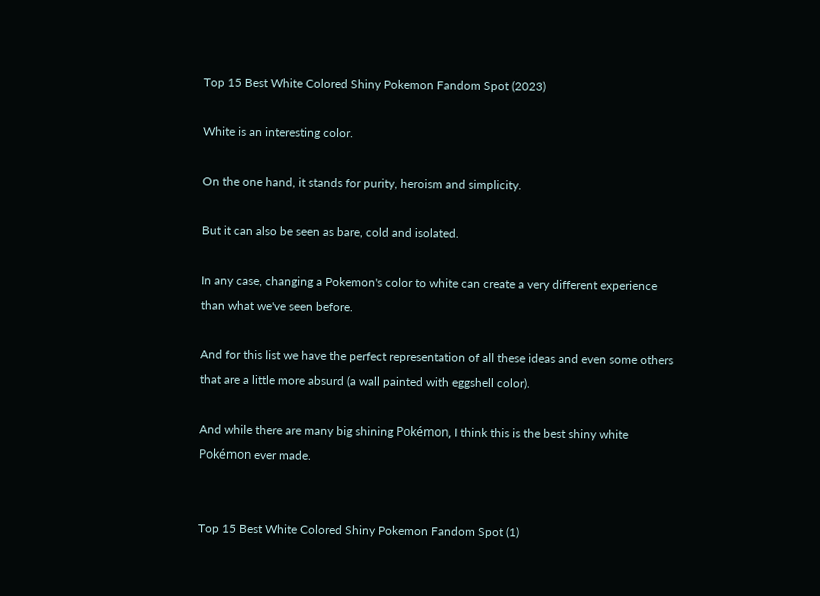Top 15 Best White Colored Shiny Pokemon Fandom Spot (2023)

White is an interesting color.

On the one hand, it stands for purity, heroism and simplicity.

But it can also be seen as bare, cold and isolated.

In any case, changing a Pokemon's color to white can create a very different experience than what we've seen before.

And for this list we have the perfect representation of all these ideas and even some others that are a little more absurd (a wall painted with eggshell color).

And while there are many big shining Pokémon, I think this is the best shiny white Pokémon ever made.


Top 15 Best White Colored Shiny Pokemon Fandom Spot (1)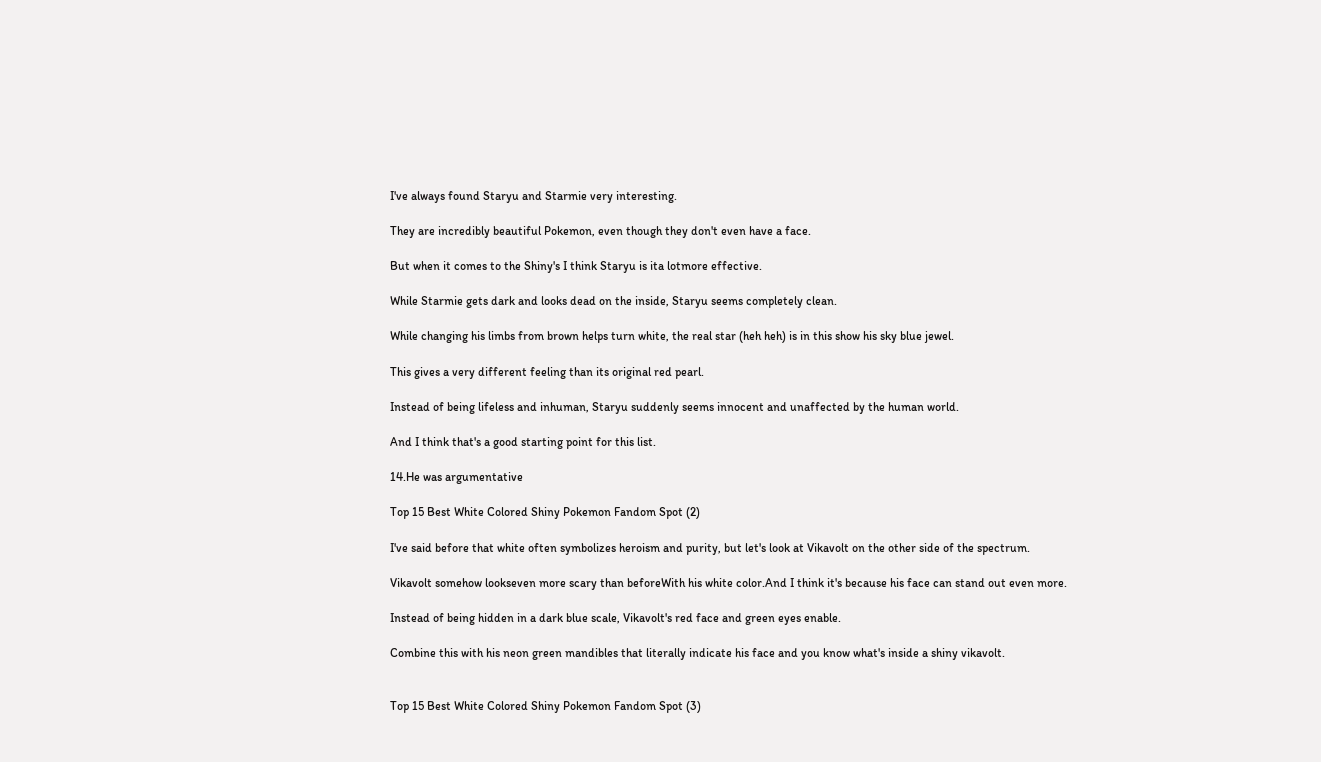I've always found Staryu and Starmie very interesting.

They are incredibly beautiful Pokemon, even though they don't even have a face.

But when it comes to the Shiny's I think Staryu is ita lotmore effective.

While Starmie gets dark and looks dead on the inside, Staryu seems completely clean.

While changing his limbs from brown helps turn white, the real star (heh heh) is in this show his sky blue jewel.

This gives a very different feeling than its original red pearl.

Instead of being lifeless and inhuman, Staryu suddenly seems innocent and unaffected by the human world.

And I think that's a good starting point for this list.

14.He was argumentative

Top 15 Best White Colored Shiny Pokemon Fandom Spot (2)

I've said before that white often symbolizes heroism and purity, but let's look at Vikavolt on the other side of the spectrum.

Vikavolt somehow lookseven more scary than beforeWith his white color.And I think it's because his face can stand out even more.

Instead of being hidden in a dark blue scale, Vikavolt's red face and green eyes enable.

Combine this with his neon green mandibles that literally indicate his face and you know what's inside a shiny vikavolt.


Top 15 Best White Colored Shiny Pokemon Fandom Spot (3)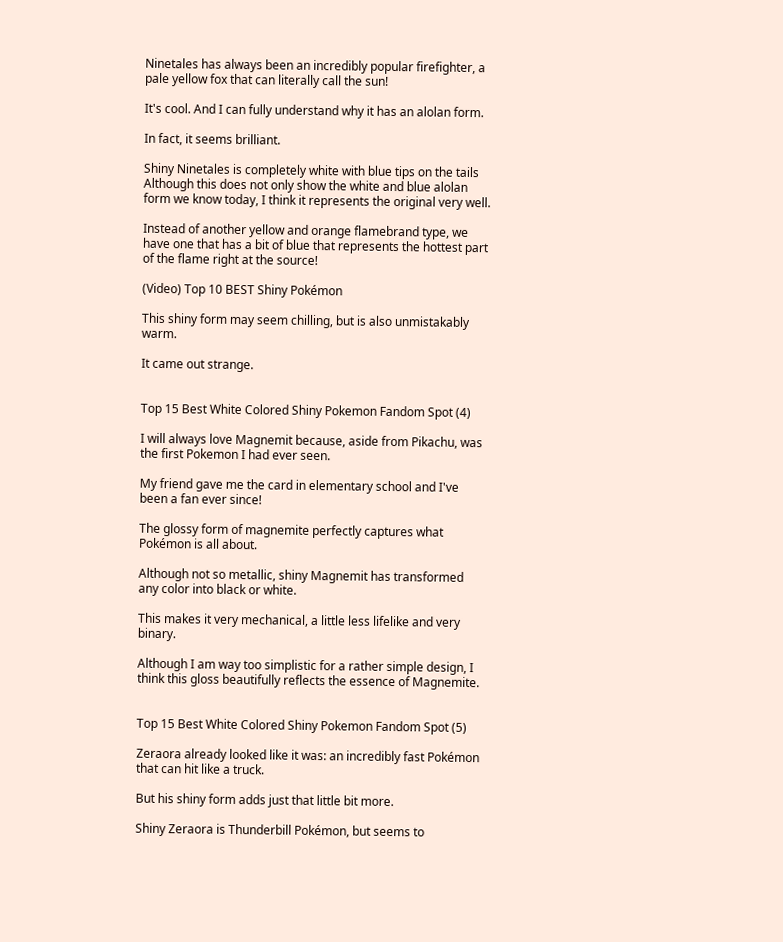Ninetales has always been an incredibly popular firefighter, a pale yellow fox that can literally call the sun!

It's cool. And I can fully understand why it has an alolan form.

In fact, it seems brilliant.

Shiny Ninetales is completely white with blue tips on the tails Although this does not only show the white and blue alolan form we know today, I think it represents the original very well.

Instead of another yellow and orange flamebrand type, we have one that has a bit of blue that represents the hottest part of the flame right at the source!

(Video) Top 10 BEST Shiny Pokémon

This shiny form may seem chilling, but is also unmistakably warm.

It came out strange.


Top 15 Best White Colored Shiny Pokemon Fandom Spot (4)

I will always love Magnemit because, aside from Pikachu, was the first Pokemon I had ever seen.

My friend gave me the card in elementary school and I've been a fan ever since!

The glossy form of magnemite perfectly captures what Pokémon is all about.

Although not so metallic, shiny Magnemit has transformed any color into black or white.

This makes it very mechanical, a little less lifelike and very binary.

Although I am way too simplistic for a rather simple design, I think this gloss beautifully reflects the essence of Magnemite.


Top 15 Best White Colored Shiny Pokemon Fandom Spot (5)

Zeraora already looked like it was: an incredibly fast Pokémon that can hit like a truck.

But his shiny form adds just that little bit more.

Shiny Zeraora is Thunderbill Pokémon, but seems to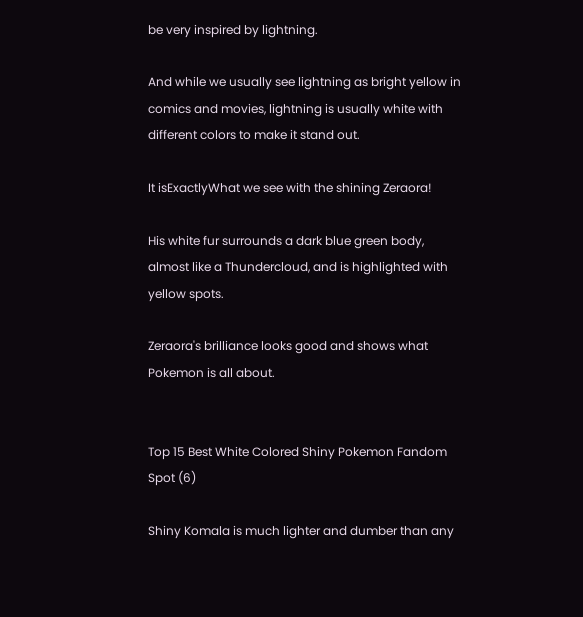be very inspired by lightning.

And while we usually see lightning as bright yellow in comics and movies, lightning is usually white with different colors to make it stand out.

It isExactlyWhat we see with the shining Zeraora!

His white fur surrounds a dark blue green body, almost like a Thundercloud, and is highlighted with yellow spots.

Zeraora's brilliance looks good and shows what Pokemon is all about.


Top 15 Best White Colored Shiny Pokemon Fandom Spot (6)

Shiny Komala is much lighter and dumber than any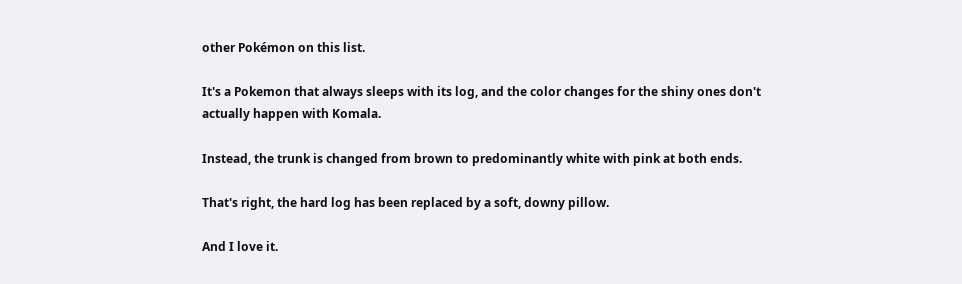other Pokémon on this list.

It's a Pokemon that always sleeps with its log, and the color changes for the shiny ones don't actually happen with Komala.

Instead, the trunk is changed from brown to predominantly white with pink at both ends.

That's right, the hard log has been replaced by a soft, downy pillow.

And I love it.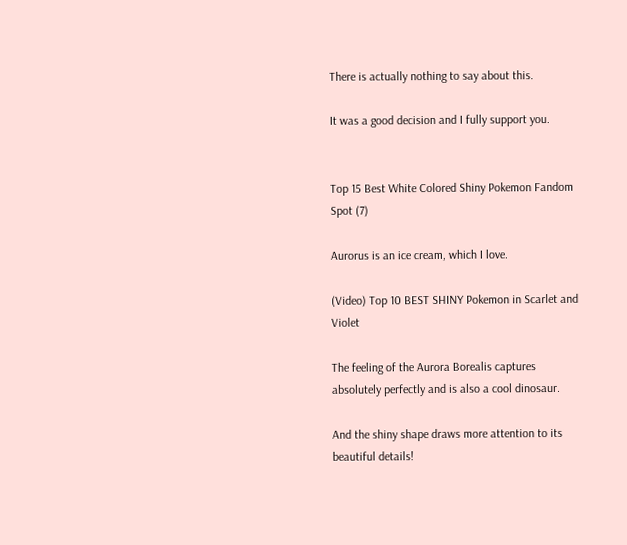There is actually nothing to say about this.

It was a good decision and I fully support you.


Top 15 Best White Colored Shiny Pokemon Fandom Spot (7)

Aurorus is an ice cream, which I love.

(Video) Top 10 BEST SHINY Pokemon in Scarlet and Violet

The feeling of the Aurora Borealis captures absolutely perfectly and is also a cool dinosaur.

And the shiny shape draws more attention to its beautiful details!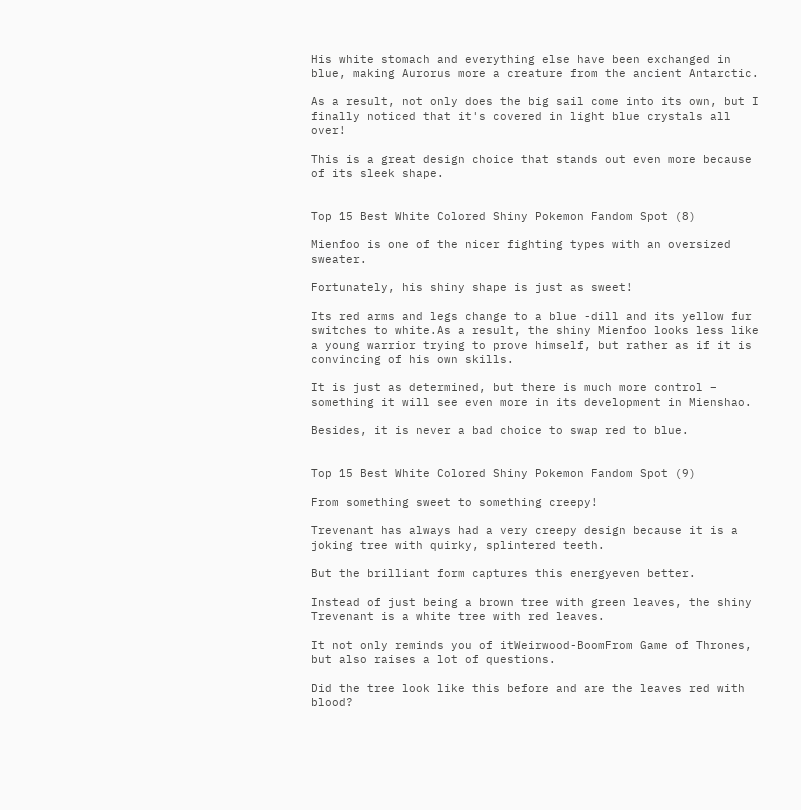His white stomach and everything else have been exchanged in blue, making Aurorus more a creature from the ancient Antarctic.

As a result, not only does the big sail come into its own, but I finally noticed that it's covered in light blue crystals all over!

This is a great design choice that stands out even more because of its sleek shape.


Top 15 Best White Colored Shiny Pokemon Fandom Spot (8)

Mienfoo is one of the nicer fighting types with an oversized sweater.

Fortunately, his shiny shape is just as sweet!

Its red arms and legs change to a blue -dill and its yellow fur switches to white.As a result, the shiny Mienfoo looks less like a young warrior trying to prove himself, but rather as if it is convincing of his own skills.

It is just as determined, but there is much more control – something it will see even more in its development in Mienshao.

Besides, it is never a bad choice to swap red to blue.


Top 15 Best White Colored Shiny Pokemon Fandom Spot (9)

From something sweet to something creepy!

Trevenant has always had a very creepy design because it is a joking tree with quirky, splintered teeth.

But the brilliant form captures this energyeven better.

Instead of just being a brown tree with green leaves, the shiny Trevenant is a white tree with red leaves.

It not only reminds you of itWeirwood-BoomFrom Game of Thrones, but also raises a lot of questions.

Did the tree look like this before and are the leaves red with blood?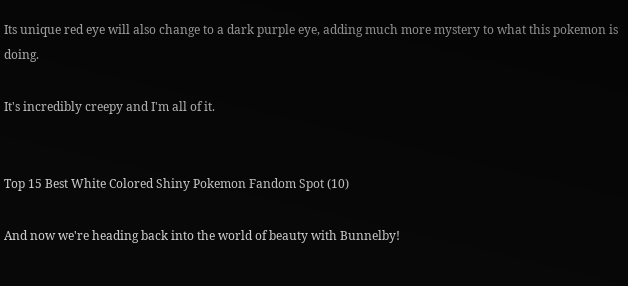Its unique red eye will also change to a dark purple eye, adding much more mystery to what this pokemon is doing.

It's incredibly creepy and I'm all of it.


Top 15 Best White Colored Shiny Pokemon Fandom Spot (10)

And now we're heading back into the world of beauty with Bunnelby!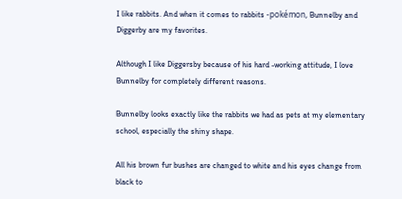I like rabbits. And when it comes to rabbits -pokémon, Bunnelby and Diggerby are my favorites.

Although I like Diggersby because of his hard -working attitude, I love Bunnelby for completely different reasons.

Bunnelby looks exactly like the rabbits we had as pets at my elementary school, especially the shiny shape.

All his brown fur bushes are changed to white and his eyes change from black to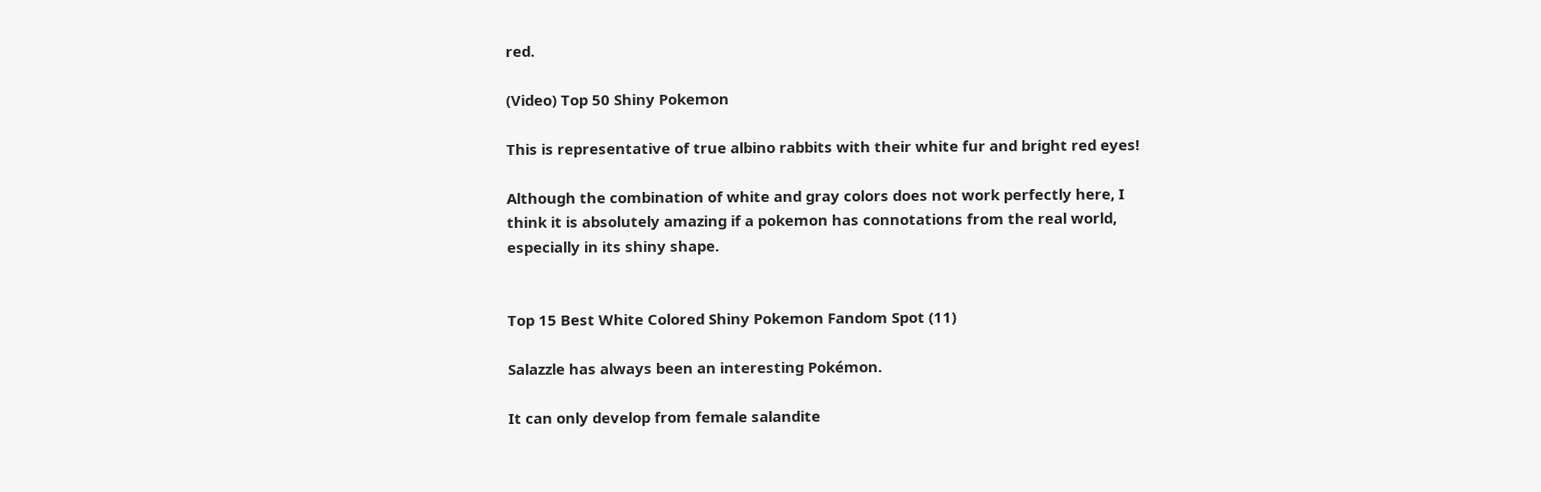red.

(Video) Top 50 Shiny Pokemon

This is representative of true albino rabbits with their white fur and bright red eyes!

Although the combination of white and gray colors does not work perfectly here, I think it is absolutely amazing if a pokemon has connotations from the real world, especially in its shiny shape.


Top 15 Best White Colored Shiny Pokemon Fandom Spot (11)

Salazzle has always been an interesting Pokémon.

It can only develop from female salandite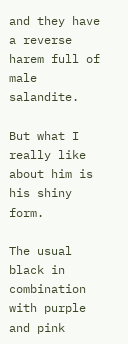and they have a reverse harem full of male salandite.

But what I really like about him is his shiny form.

The usual black in combination with purple and pink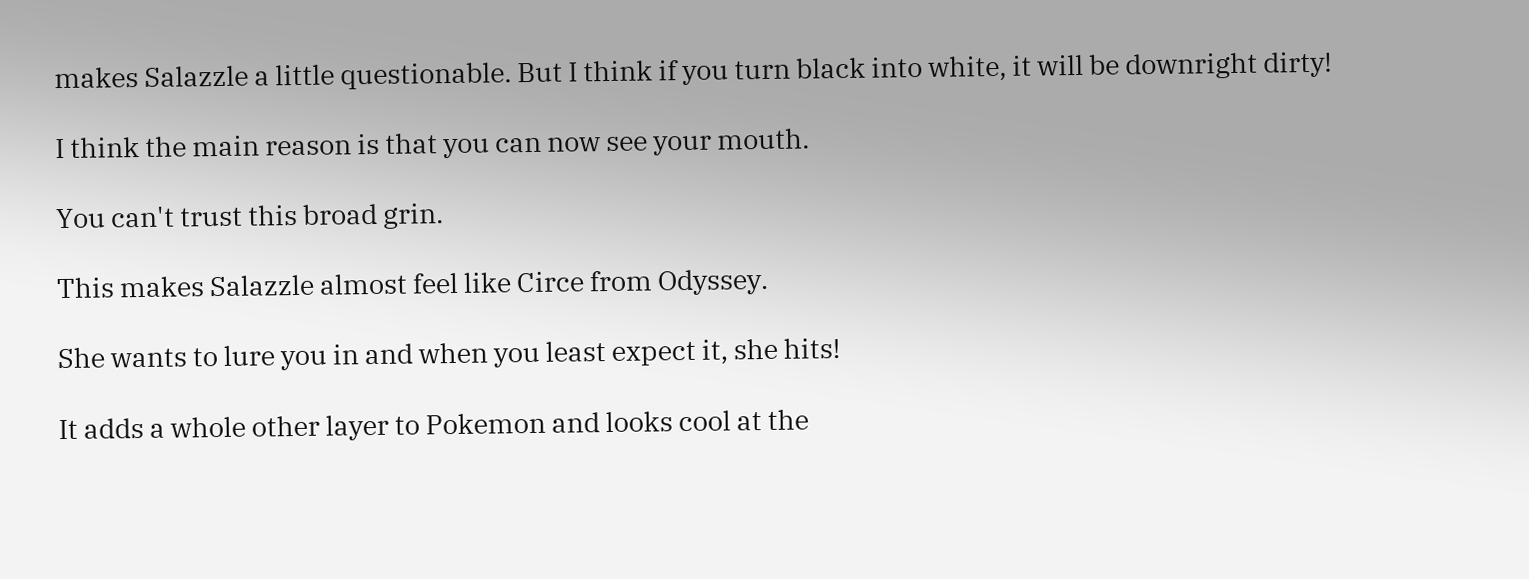makes Salazzle a little questionable. But I think if you turn black into white, it will be downright dirty!

I think the main reason is that you can now see your mouth.

You can't trust this broad grin.

This makes Salazzle almost feel like Circe from Odyssey.

She wants to lure you in and when you least expect it, she hits!

It adds a whole other layer to Pokemon and looks cool at the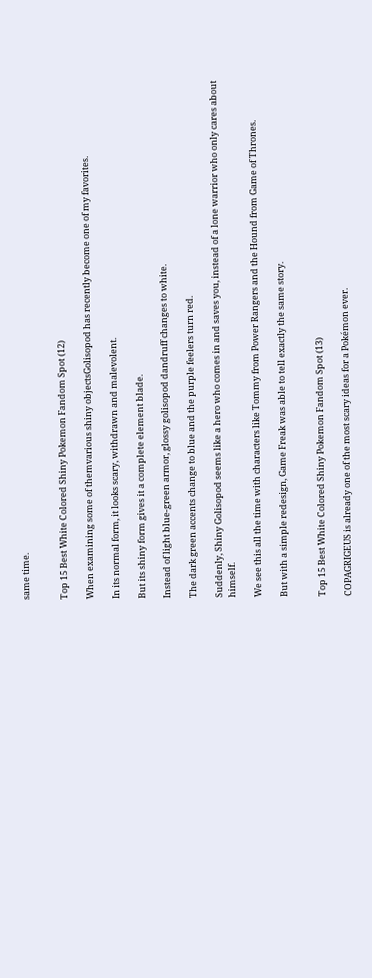same time.


Top 15 Best White Colored Shiny Pokemon Fandom Spot (12)

When examining some of themvarious shiny objectsGolisopod has recently become one of my favorites.

In its normal form, it looks scary, withdrawn and malevolent.

But its shiny form gives it a complete element blade.

Instead of light blue-green armor, glossy golisopod dandruff changes to white.

The dark green accents change to blue and the purple feelers turn red.

Suddenly, Shiny Golisopod seems like a hero who comes in and saves you, instead of a lone warrior who only cares about himself.

We see this all the time with characters like Tommy from Power Rangers and the Hound from Game of Thrones.

But with a simple redesign, Game Freak was able to tell exactly the same story.


Top 15 Best White Colored Shiny Pokemon Fandom Spot (13)

COPAGRIGEUS is already one of the most scary ideas for a Pokémon ever.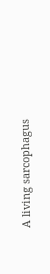A living sarcophagus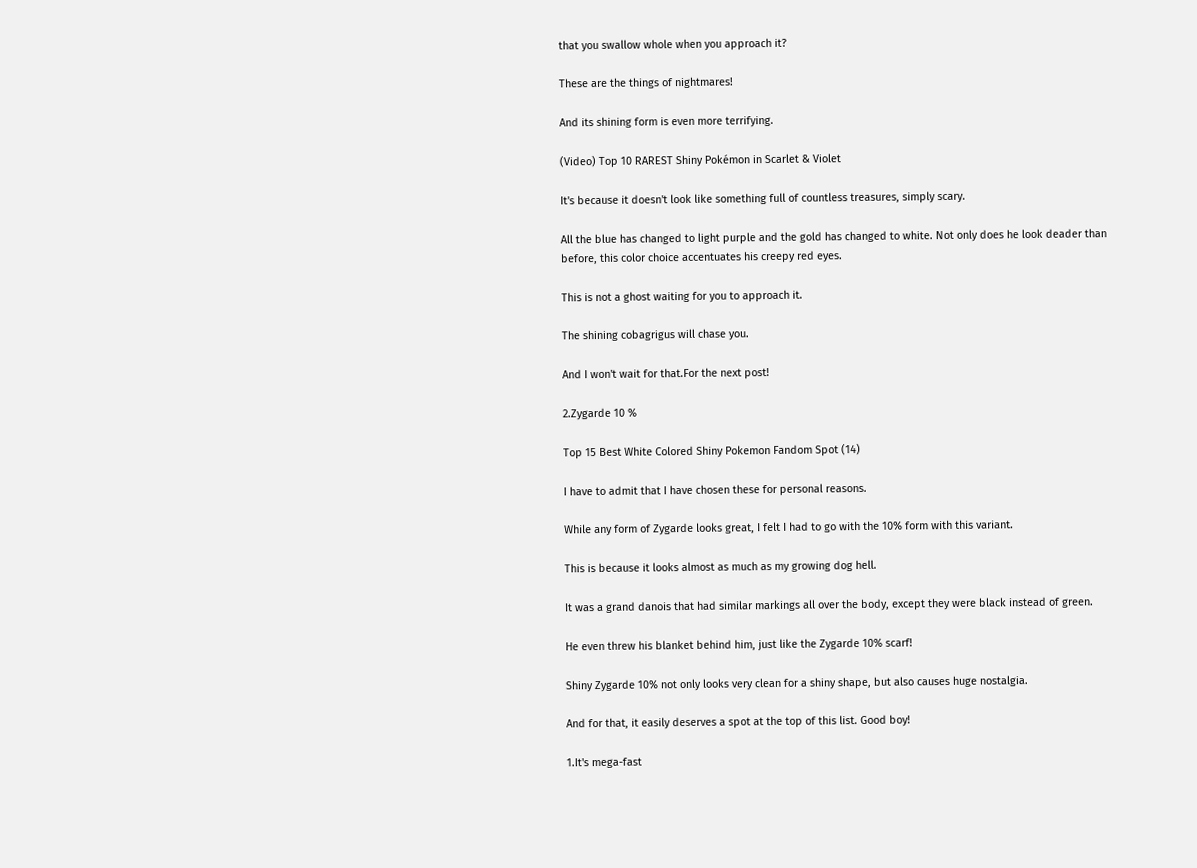that you swallow whole when you approach it?

These are the things of nightmares!

And its shining form is even more terrifying.

(Video) Top 10 RAREST Shiny Pokémon in Scarlet & Violet

It's because it doesn't look like something full of countless treasures, simply scary.

All the blue has changed to light purple and the gold has changed to white. Not only does he look deader than before, this color choice accentuates his creepy red eyes.

This is not a ghost waiting for you to approach it.

The shining cobagrigus will chase you.

And I won't wait for that.For the next post!

2.Zygarde 10 %

Top 15 Best White Colored Shiny Pokemon Fandom Spot (14)

I have to admit that I have chosen these for personal reasons.

While any form of Zygarde looks great, I felt I had to go with the 10% form with this variant.

This is because it looks almost as much as my growing dog hell.

It was a grand danois that had similar markings all over the body, except they were black instead of green.

He even threw his blanket behind him, just like the Zygarde 10% scarf!

Shiny Zygarde 10% not only looks very clean for a shiny shape, but also causes huge nostalgia.

And for that, it easily deserves a spot at the top of this list. Good boy!

1.It's mega-fast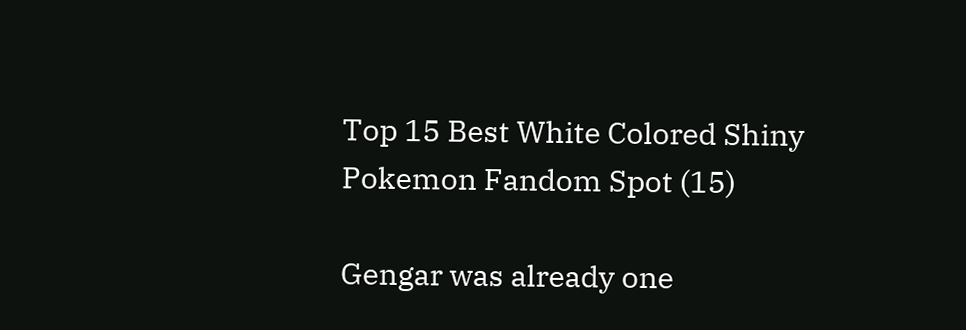Top 15 Best White Colored Shiny Pokemon Fandom Spot (15)

Gengar was already one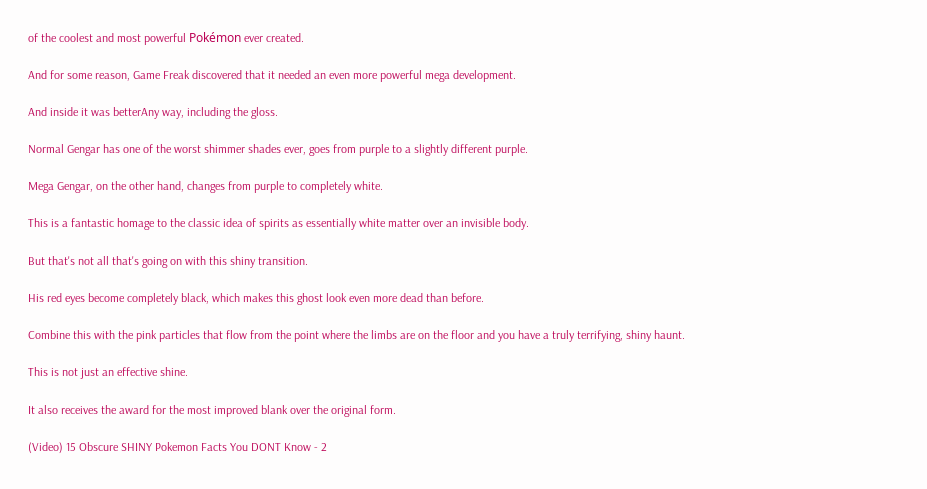of the coolest and most powerful Pokémon ever created.

And for some reason, Game Freak discovered that it needed an even more powerful mega development.

And inside it was betterAny way, including the gloss.

Normal Gengar has one of the worst shimmer shades ever, goes from purple to a slightly different purple.

Mega Gengar, on the other hand, changes from purple to completely white.

This is a fantastic homage to the classic idea of spirits as essentially white matter over an invisible body.

But that's not all that's going on with this shiny transition.

His red eyes become completely black, which makes this ghost look even more dead than before.

Combine this with the pink particles that flow from the point where the limbs are on the floor and you have a truly terrifying, shiny haunt.

This is not just an effective shine.

It also receives the award for the most improved blank over the original form.

(Video) 15 Obscure SHINY Pokemon Facts You DONT Know - 2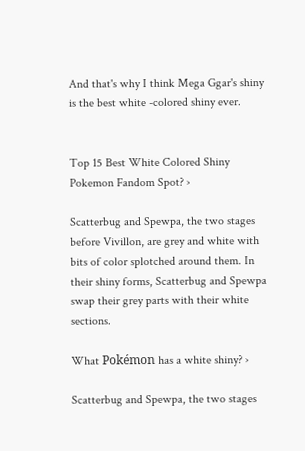And that's why I think Mega Ggar's shiny is the best white -colored shiny ever.


Top 15 Best White Colored Shiny Pokemon Fandom Spot? ›

Scatterbug and Spewpa, the two stages before Vivillon, are grey and white with bits of color splotched around them. In their shiny forms, Scatterbug and Spewpa swap their grey parts with their white sections.

What Pokémon has a white shiny? ›

Scatterbug and Spewpa, the two stages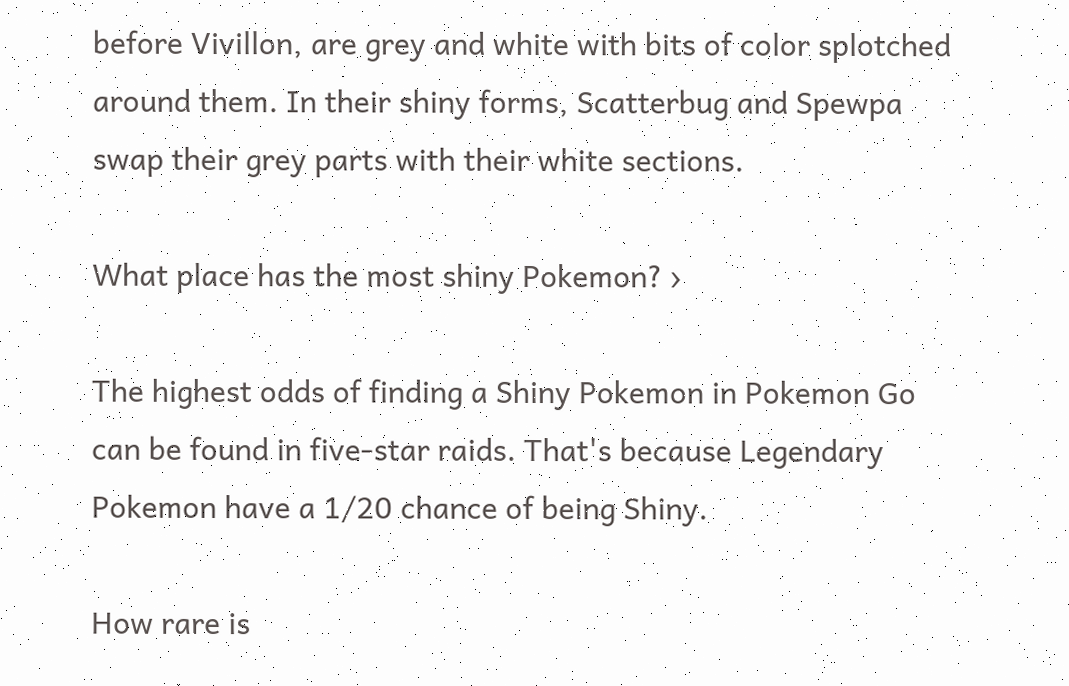before Vivillon, are grey and white with bits of color splotched around them. In their shiny forms, Scatterbug and Spewpa swap their grey parts with their white sections.

What place has the most shiny Pokemon? ›

The highest odds of finding a Shiny Pokemon in Pokemon Go can be found in five-star raids. That's because Legendary Pokemon have a 1/20 chance of being Shiny.

How rare is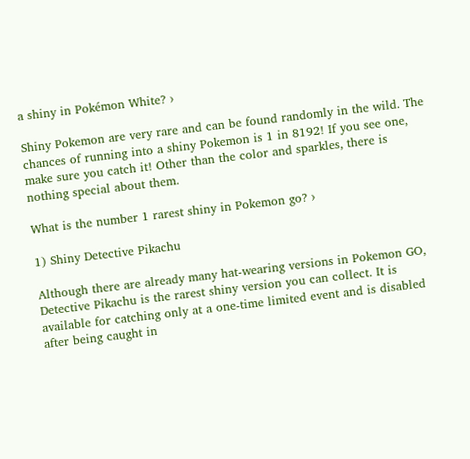a shiny in Pokémon White? ›

Shiny Pokemon are very rare and can be found randomly in the wild. The chances of running into a shiny Pokemon is 1 in 8192! If you see one, make sure you catch it! Other than the color and sparkles, there is nothing special about them.

What is the number 1 rarest shiny in Pokemon go? ›

1) Shiny Detective Pikachu

Although there are already many hat-wearing versions in Pokemon GO, Detective Pikachu is the rarest shiny version you can collect. It is available for catching only at a one-time limited event and is disabled after being caught in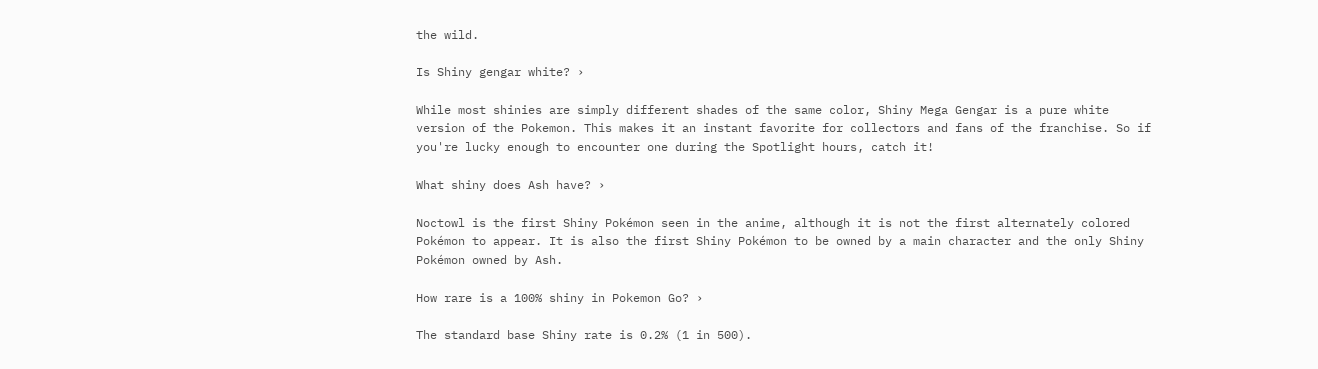the wild.

Is Shiny gengar white? ›

While most shinies are simply different shades of the same color, Shiny Mega Gengar is a pure white version of the Pokemon. This makes it an instant favorite for collectors and fans of the franchise. So if you're lucky enough to encounter one during the Spotlight hours, catch it!

What shiny does Ash have? ›

Noctowl is the first Shiny Pokémon seen in the anime, although it is not the first alternately colored Pokémon to appear. It is also the first Shiny Pokémon to be owned by a main character and the only Shiny Pokémon owned by Ash.

How rare is a 100% shiny in Pokemon Go? ›

The standard base Shiny rate is 0.2% (1 in 500).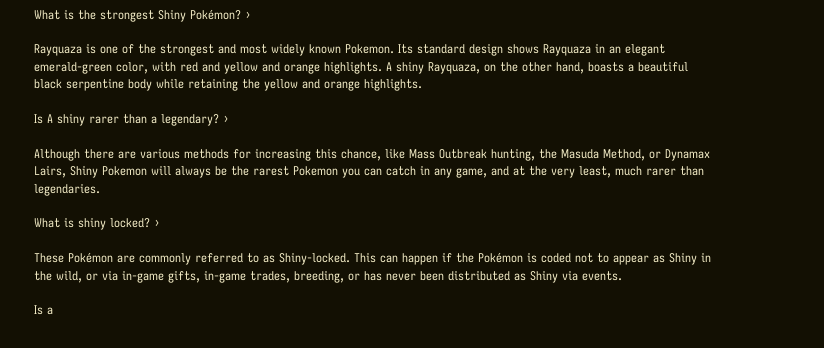What is the strongest Shiny Pokémon? ›

Rayquaza is one of the strongest and most widely known Pokemon. Its standard design shows Rayquaza in an elegant emerald-green color, with red and yellow and orange highlights. A shiny Rayquaza, on the other hand, boasts a beautiful black serpentine body while retaining the yellow and orange highlights.

Is A shiny rarer than a legendary? ›

Although there are various methods for increasing this chance, like Mass Outbreak hunting, the Masuda Method, or Dynamax Lairs, Shiny Pokemon will always be the rarest Pokemon you can catch in any game, and at the very least, much rarer than legendaries.

What is shiny locked? ›

These Pokémon are commonly referred to as Shiny-locked. This can happen if the Pokémon is coded not to appear as Shiny in the wild, or via in-game gifts, in-game trades, breeding, or has never been distributed as Shiny via events.

Is a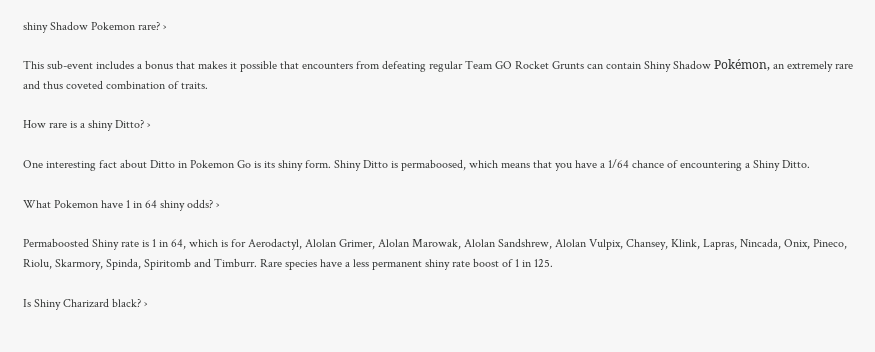shiny Shadow Pokemon rare? ›

This sub-event includes a bonus that makes it possible that encounters from defeating regular Team GO Rocket Grunts can contain Shiny Shadow Pokémon, an extremely rare and thus coveted combination of traits.

How rare is a shiny Ditto? ›

One interesting fact about Ditto in Pokemon Go is its shiny form. Shiny Ditto is permaboosed, which means that you have a 1/64 chance of encountering a Shiny Ditto.

What Pokemon have 1 in 64 shiny odds? ›

Permaboosted Shiny rate is 1 in 64, which is for Aerodactyl, Alolan Grimer, Alolan Marowak, Alolan Sandshrew, Alolan Vulpix, Chansey, Klink, Lapras, Nincada, Onix, Pineco, Riolu, Skarmory, Spinda, Spiritomb and Timburr. Rare species have a less permanent shiny rate boost of 1 in 125.

Is Shiny Charizard black? ›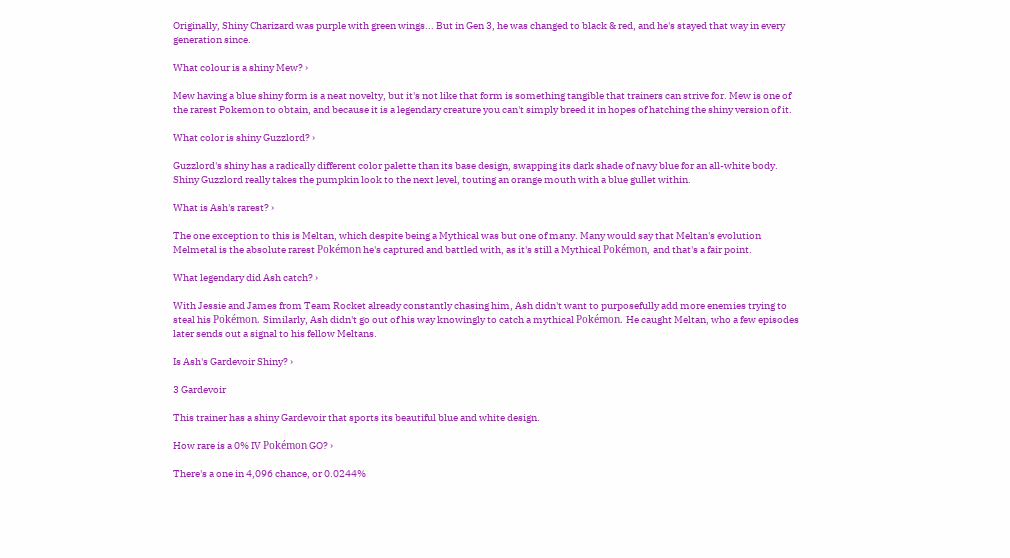Originally, Shiny Charizard was purple with green wings... But in Gen 3, he was changed to black & red, and he's stayed that way in every generation since.

What colour is a shiny Mew? ›

Mew having a blue shiny form is a neat novelty, but it's not like that form is something tangible that trainers can strive for. Mew is one of the rarest Pokemon to obtain, and because it is a legendary creature you can't simply breed it in hopes of hatching the shiny version of it.

What color is shiny Guzzlord? ›

Guzzlord's shiny has a radically different color palette than its base design, swapping its dark shade of navy blue for an all-white body. Shiny Guzzlord really takes the pumpkin look to the next level, touting an orange mouth with a blue gullet within.

What is Ash's rarest? ›

The one exception to this is Meltan, which despite being a Mythical was but one of many. Many would say that Meltan's evolution Melmetal is the absolute rarest Pokémon he's captured and battled with, as it's still a Mythical Pokémon, and that's a fair point.

What legendary did Ash catch? ›

With Jessie and James from Team Rocket already constantly chasing him, Ash didn't want to purposefully add more enemies trying to steal his Pokémon. Similarly, Ash didn't go out of his way knowingly to catch a mythical Pokémon. He caught Meltan, who a few episodes later sends out a signal to his fellow Meltans.

Is Ash's Gardevoir Shiny? ›

3 Gardevoir

This trainer has a shiny Gardevoir that sports its beautiful blue and white design.

How rare is a 0% IV Pokémon GO? ›

There's a one in 4,096 chance, or 0.0244%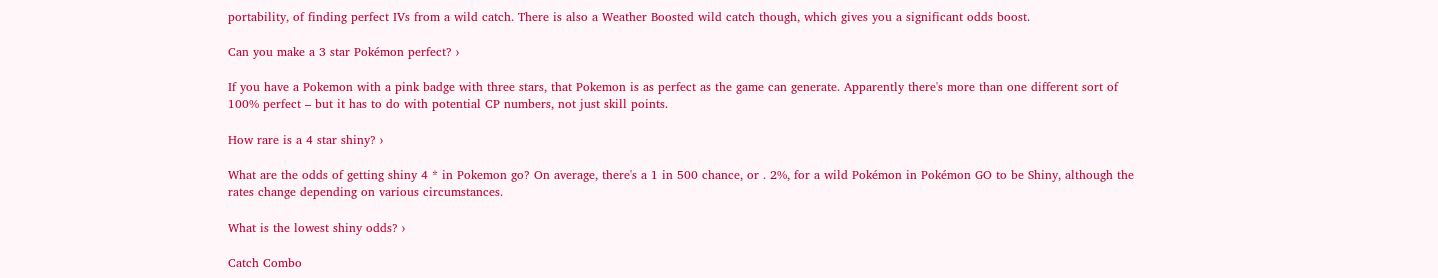portability, of finding perfect IVs from a wild catch. There is also a Weather Boosted wild catch though, which gives you a significant odds boost.

Can you make a 3 star Pokémon perfect? ›

If you have a Pokemon with a pink badge with three stars, that Pokemon is as perfect as the game can generate. Apparently there's more than one different sort of 100% perfect – but it has to do with potential CP numbers, not just skill points.

How rare is a 4 star shiny? ›

What are the odds of getting shiny 4 * in Pokemon go? On average, there's a 1 in 500 chance, or . 2%, for a wild Pokémon in Pokémon GO to be Shiny, although the rates change depending on various circumstances.

What is the lowest shiny odds? ›

Catch Combo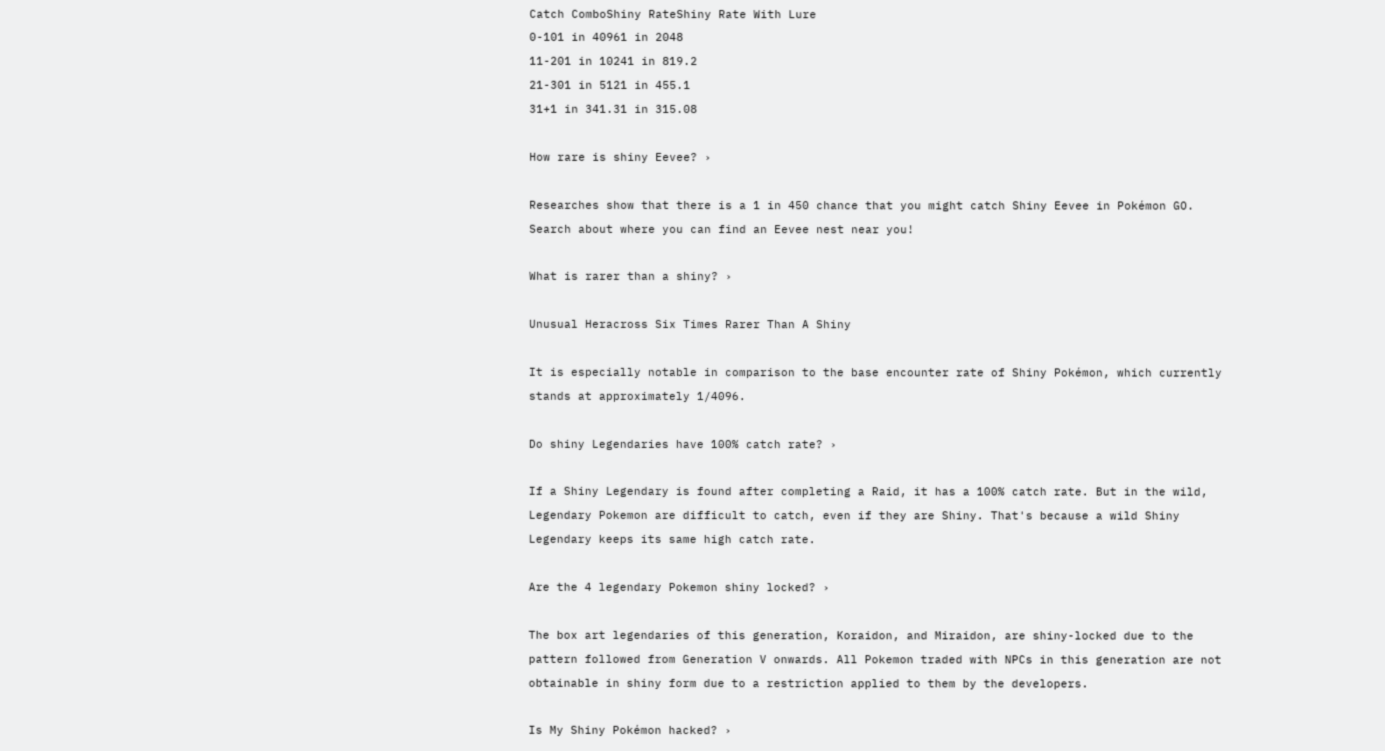Catch ComboShiny RateShiny Rate With Lure
0-101 in 40961 in 2048
11-201 in 10241 in 819.2
21-301 in 5121 in 455.1
31+1 in 341.31 in 315.08

How rare is shiny Eevee? ›

Researches show that there is a 1 in 450 chance that you might catch Shiny Eevee in Pokémon GO. Search about where you can find an Eevee nest near you!

What is rarer than a shiny? ›

Unusual Heracross Six Times Rarer Than A Shiny

It is especially notable in comparison to the base encounter rate of Shiny Pokémon, which currently stands at approximately 1/4096.

Do shiny Legendaries have 100% catch rate? ›

If a Shiny Legendary is found after completing a Raid, it has a 100% catch rate. But in the wild, Legendary Pokemon are difficult to catch, even if they are Shiny. That's because a wild Shiny Legendary keeps its same high catch rate.

Are the 4 legendary Pokemon shiny locked? ›

The box art legendaries of this generation, Koraidon, and Miraidon, are shiny-locked due to the pattern followed from Generation V onwards. All Pokemon traded with NPCs in this generation are not obtainable in shiny form due to a restriction applied to them by the developers.

Is My Shiny Pokémon hacked? ›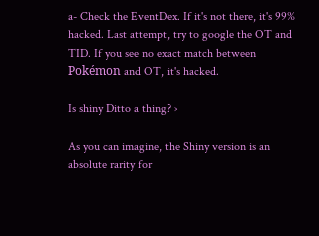a- Check the EventDex. If it's not there, it's 99% hacked. Last attempt, try to google the OT and TID. If you see no exact match between Pokémon and OT, it's hacked.

Is shiny Ditto a thing? ›

As you can imagine, the Shiny version is an absolute rarity for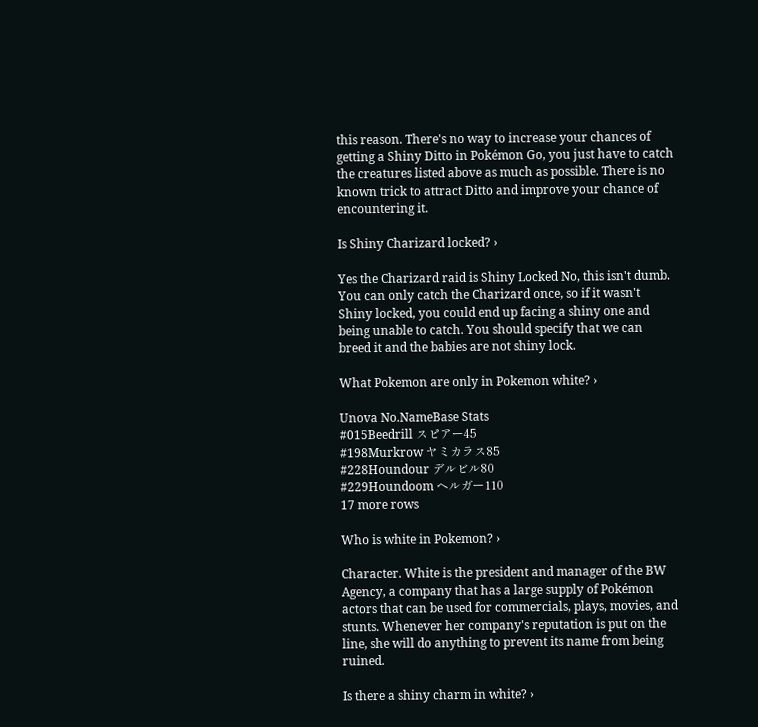this reason. There's no way to increase your chances of getting a Shiny Ditto in Pokémon Go, you just have to catch the creatures listed above as much as possible. There is no known trick to attract Ditto and improve your chance of encountering it.

Is Shiny Charizard locked? ›

Yes the Charizard raid is Shiny Locked No, this isn't dumb. You can only catch the Charizard once, so if it wasn't Shiny locked, you could end up facing a shiny one and being unable to catch. You should specify that we can breed it and the babies are not shiny lock.

What Pokemon are only in Pokemon white? ›

Unova No.NameBase Stats
#015Beedrill スピアー45
#198Murkrow ヤミカラス85
#228Houndour デルビル80
#229Houndoom ヘルガー110
17 more rows

Who is white in Pokemon? ›

Character. White is the president and manager of the BW Agency, a company that has a large supply of Pokémon actors that can be used for commercials, plays, movies, and stunts. Whenever her company's reputation is put on the line, she will do anything to prevent its name from being ruined.

Is there a shiny charm in white? ›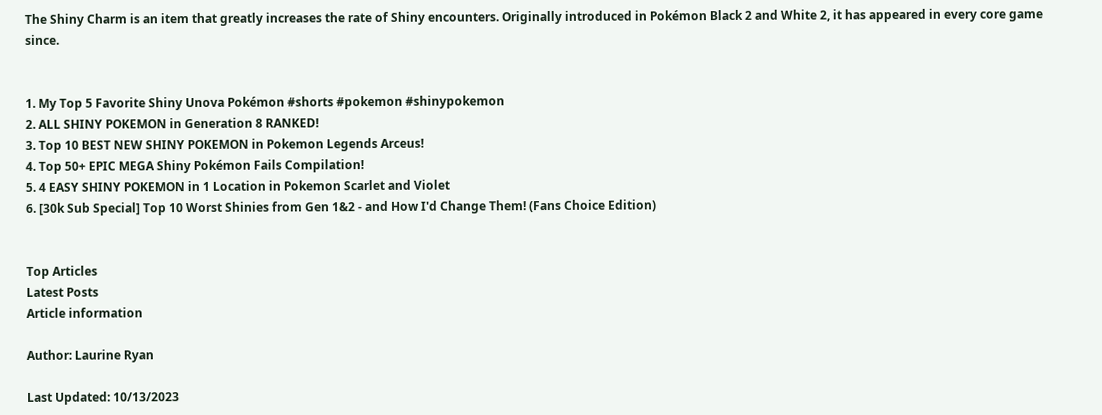The Shiny Charm is an item that greatly increases the rate of Shiny encounters. Originally introduced in Pokémon Black 2 and White 2, it has appeared in every core game since.


1. My Top 5 Favorite Shiny Unova Pokémon #shorts #pokemon #shinypokemon
2. ALL SHINY POKEMON in Generation 8 RANKED!
3. Top 10 BEST NEW SHINY POKEMON in Pokemon Legends Arceus!
4. Top 50+ EPIC MEGA Shiny Pokémon Fails Compilation!
5. 4 EASY SHINY POKEMON in 1 Location in Pokemon Scarlet and Violet
6. [30k Sub Special] Top 10 Worst Shinies from Gen 1&2 - and How I'd Change Them! (Fans Choice Edition)


Top Articles
Latest Posts
Article information

Author: Laurine Ryan

Last Updated: 10/13/2023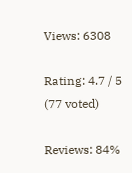Views: 6308

Rating: 4.7 / 5 (77 voted)

Reviews: 84%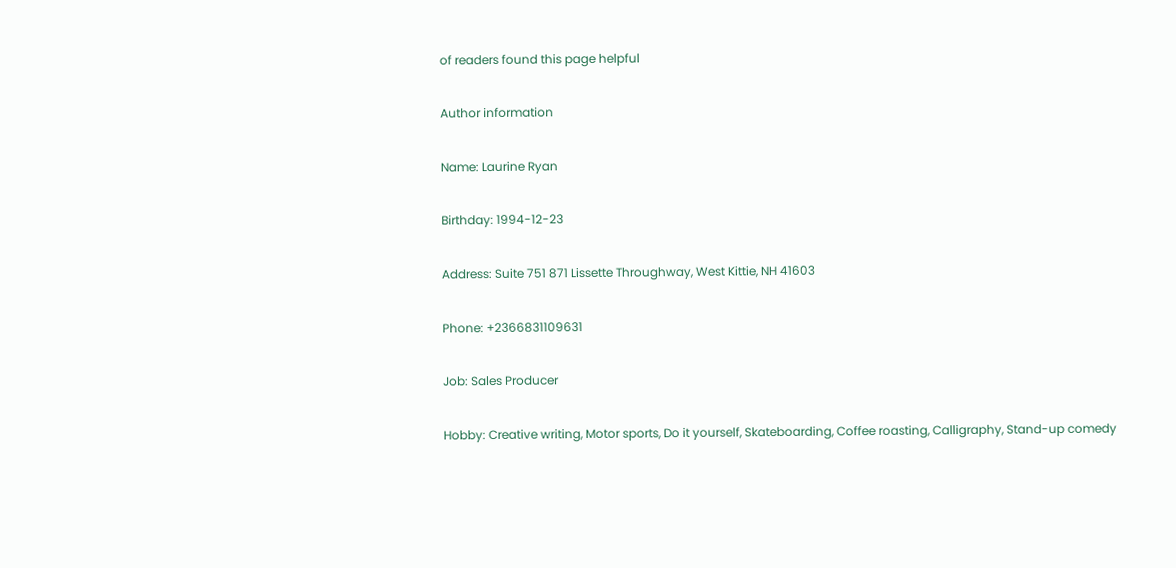of readers found this page helpful

Author information

Name: Laurine Ryan

Birthday: 1994-12-23

Address: Suite 751 871 Lissette Throughway, West Kittie, NH 41603

Phone: +2366831109631

Job: Sales Producer

Hobby: Creative writing, Motor sports, Do it yourself, Skateboarding, Coffee roasting, Calligraphy, Stand-up comedy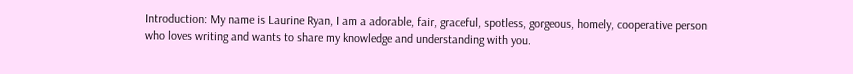Introduction: My name is Laurine Ryan, I am a adorable, fair, graceful, spotless, gorgeous, homely, cooperative person who loves writing and wants to share my knowledge and understanding with you.